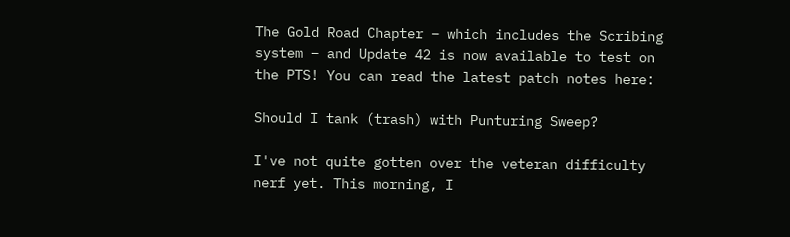The Gold Road Chapter – which includes the Scribing system – and Update 42 is now available to test on the PTS! You can read the latest patch notes here:

Should I tank (trash) with Punturing Sweep?

I've not quite gotten over the veteran difficulty nerf yet. This morning, I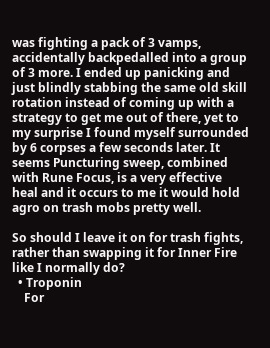was fighting a pack of 3 vamps, accidentally backpedalled into a group of 3 more. I ended up panicking and just blindly stabbing the same old skill rotation instead of coming up with a strategy to get me out of there, yet to my surprise I found myself surrounded by 6 corpses a few seconds later. It seems Puncturing sweep, combined with Rune Focus, is a very effective heal and it occurs to me it would hold agro on trash mobs pretty well.

So should I leave it on for trash fights, rather than swapping it for Inner Fire like I normally do?
  • Troponin
    For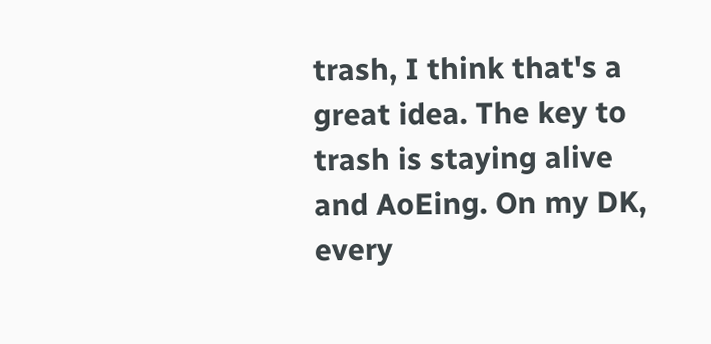trash, I think that's a great idea. The key to trash is staying alive and AoEing. On my DK, every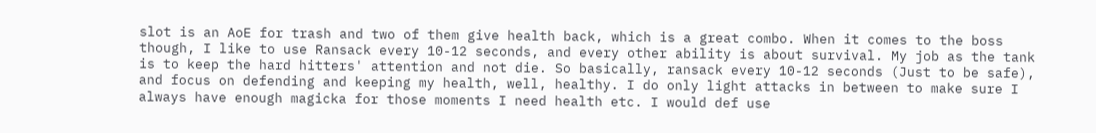slot is an AoE for trash and two of them give health back, which is a great combo. When it comes to the boss though, I like to use Ransack every 10-12 seconds, and every other ability is about survival. My job as the tank is to keep the hard hitters' attention and not die. So basically, ransack every 10-12 seconds (Just to be safe), and focus on defending and keeping my health, well, healthy. I do only light attacks in between to make sure I always have enough magicka for those moments I need health etc. I would def use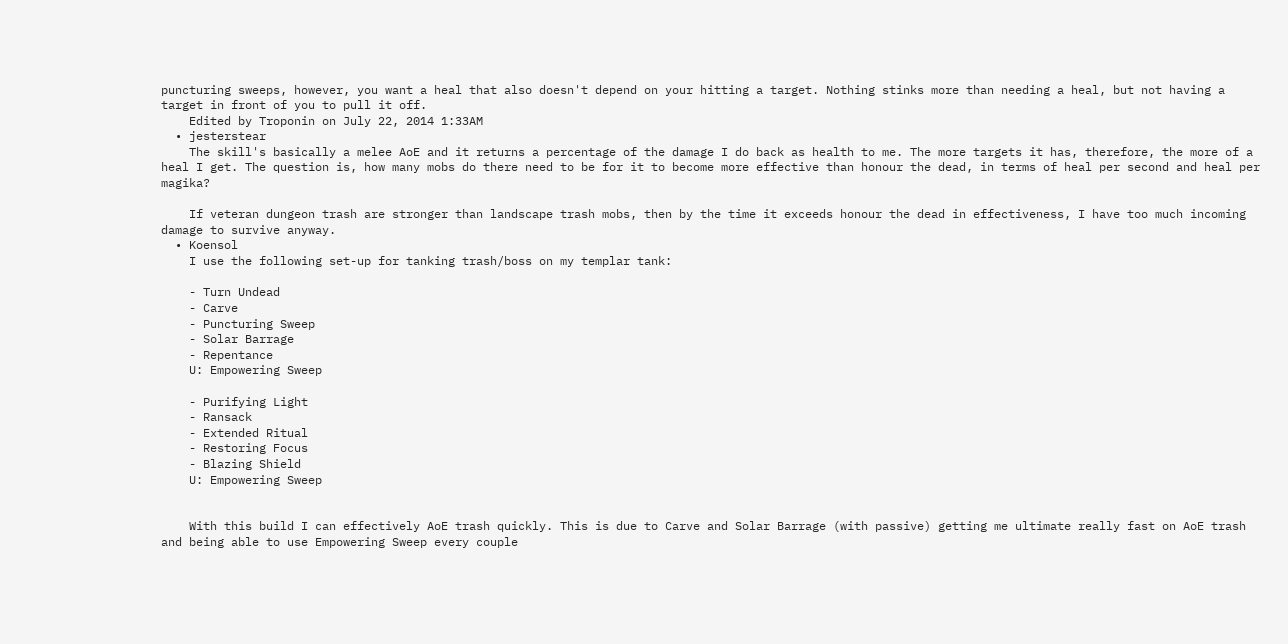puncturing sweeps, however, you want a heal that also doesn't depend on your hitting a target. Nothing stinks more than needing a heal, but not having a target in front of you to pull it off.
    Edited by Troponin on July 22, 2014 1:33AM
  • jesterstear
    The skill's basically a melee AoE and it returns a percentage of the damage I do back as health to me. The more targets it has, therefore, the more of a heal I get. The question is, how many mobs do there need to be for it to become more effective than honour the dead, in terms of heal per second and heal per magika?

    If veteran dungeon trash are stronger than landscape trash mobs, then by the time it exceeds honour the dead in effectiveness, I have too much incoming damage to survive anyway.
  • Koensol
    I use the following set-up for tanking trash/boss on my templar tank:

    - Turn Undead
    - Carve
    - Puncturing Sweep
    - Solar Barrage
    - Repentance
    U: Empowering Sweep

    - Purifying Light
    - Ransack
    - Extended Ritual
    - Restoring Focus
    - Blazing Shield
    U: Empowering Sweep


    With this build I can effectively AoE trash quickly. This is due to Carve and Solar Barrage (with passive) getting me ultimate really fast on AoE trash and being able to use Empowering Sweep every couple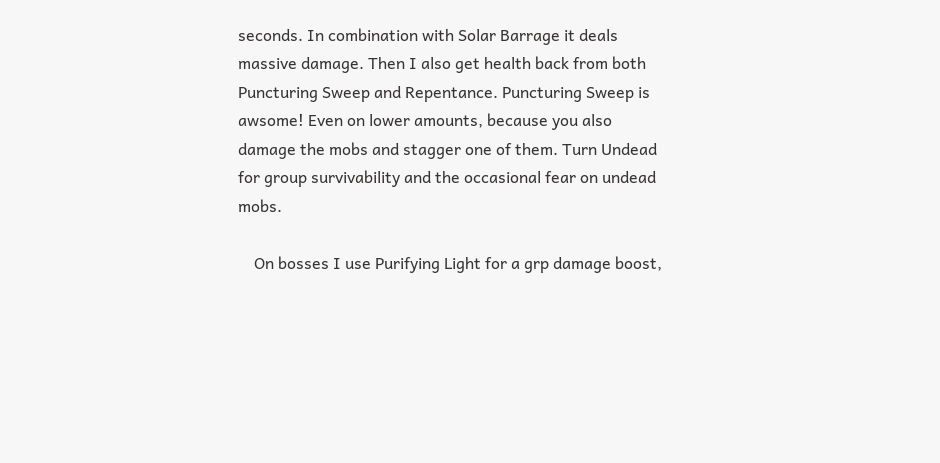seconds. In combination with Solar Barrage it deals massive damage. Then I also get health back from both Puncturing Sweep and Repentance. Puncturing Sweep is awsome! Even on lower amounts, because you also damage the mobs and stagger one of them. Turn Undead for group survivability and the occasional fear on undead mobs.

    On bosses I use Purifying Light for a grp damage boost,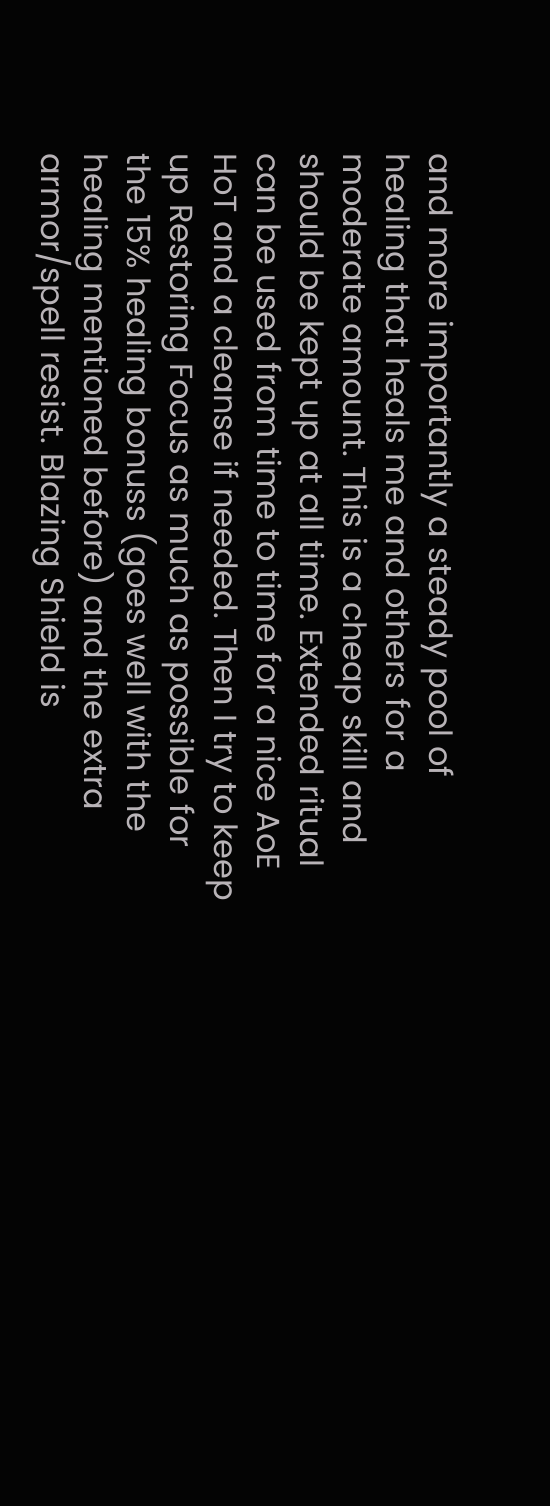and more importantly a steady pool of healing that heals me and others for a moderate amount. This is a cheap skill and should be kept up at all time. Extended ritual can be used from time to time for a nice AoE HoT and a cleanse if needed. Then I try to keep up Restoring Focus as much as possible for the 15% healing bonuss (goes well with the healing mentioned before) and the extra armor/spell resist. Blazing Shield is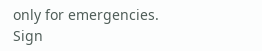only for emergencies.
Sign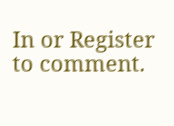In or Register to comment.